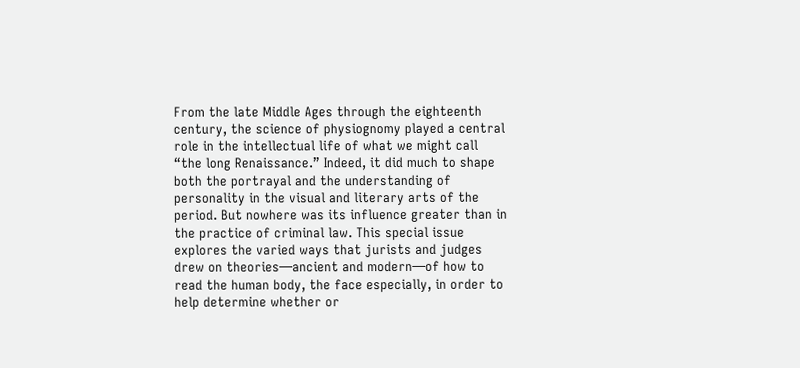From the late Middle Ages through the eighteenth century, the science of physiognomy played a central role in the intellectual life of what we might call “the long Renaissance.” Indeed, it did much to shape both the portrayal and the understanding of personality in the visual and literary arts of the period. But nowhere was its influence greater than in the practice of criminal law. This special issue explores the varied ways that jurists and judges drew on theories—ancient and modern—of how to read the human body, the face especially, in order to help determine whether or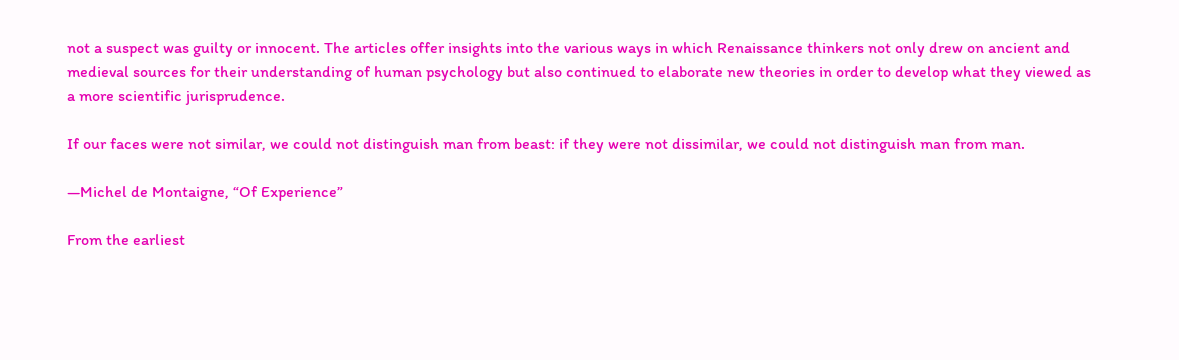not a suspect was guilty or innocent. The articles offer insights into the various ways in which Renaissance thinkers not only drew on ancient and medieval sources for their understanding of human psychology but also continued to elaborate new theories in order to develop what they viewed as a more scientific jurisprudence.

If our faces were not similar, we could not distinguish man from beast: if they were not dissimilar, we could not distinguish man from man.

—Michel de Montaigne, “Of Experience”

From the earliest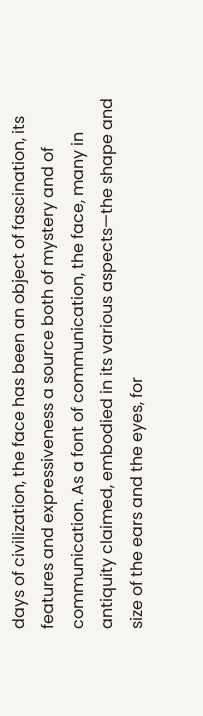days of civilization, the face has been an object of fascination, its features and expressiveness a source both of mystery and of communication. As a font of communication, the face, many in antiquity claimed, embodied in its various aspects—the shape and size of the ears and the eyes, for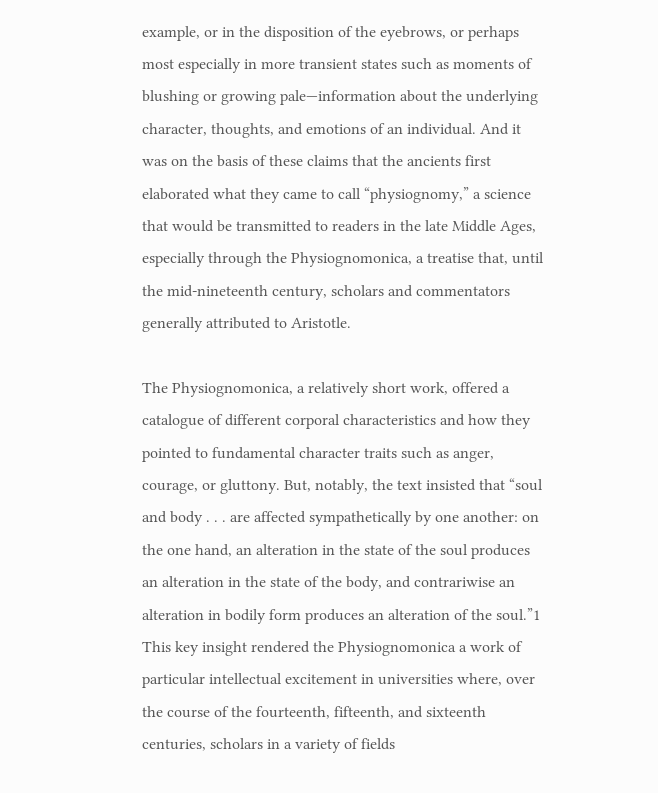example, or in the disposition of the eyebrows, or perhaps most especially in more transient states such as moments of blushing or growing pale—information about the underlying character, thoughts, and emotions of an individual. And it was on the basis of these claims that the ancients first elaborated what they came to call “physiognomy,” a science that would be transmitted to readers in the late Middle Ages, especially through the Physiognomonica, a treatise that, until the mid-nineteenth century, scholars and commentators generally attributed to Aristotle.

The Physiognomonica, a relatively short work, offered a catalogue of different corporal characteristics and how they pointed to fundamental character traits such as anger, courage, or gluttony. But, notably, the text insisted that “soul and body . . . are affected sympathetically by one another: on the one hand, an alteration in the state of the soul produces an alteration in the state of the body, and contrariwise an alteration in bodily form produces an alteration of the soul.”1 This key insight rendered the Physiognomonica a work of particular intellectual excitement in universities where, over the course of the fourteenth, fifteenth, and sixteenth centuries, scholars in a variety of fields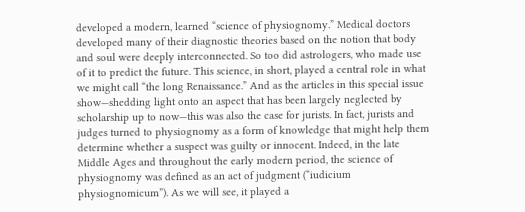developed a modern, learned “science of physiognomy.” Medical doctors developed many of their diagnostic theories based on the notion that body and soul were deeply interconnected. So too did astrologers, who made use of it to predict the future. This science, in short, played a central role in what we might call “the long Renaissance.” And as the articles in this special issue show—shedding light onto an aspect that has been largely neglected by scholarship up to now—this was also the case for jurists. In fact, jurists and judges turned to physiognomy as a form of knowledge that might help them determine whether a suspect was guilty or innocent. Indeed, in the late Middle Ages and throughout the early modern period, the science of physiognomy was defined as an act of judgment (“iudicium physiognomicum”). As we will see, it played a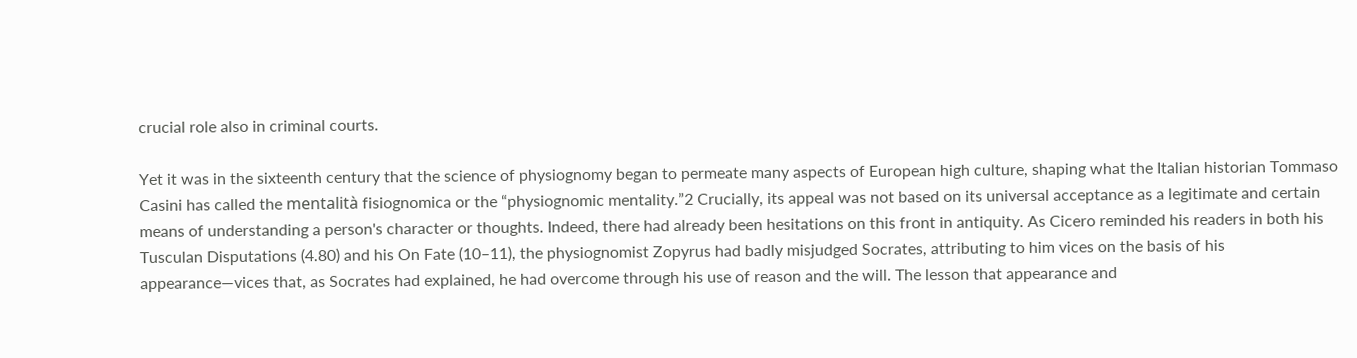crucial role also in criminal courts.

Yet it was in the sixteenth century that the science of physiognomy began to permeate many aspects of European high culture, shaping what the Italian historian Tommaso Casini has called the mentalità fisiognomica or the “physiognomic mentality.”2 Crucially, its appeal was not based on its universal acceptance as a legitimate and certain means of understanding a person's character or thoughts. Indeed, there had already been hesitations on this front in antiquity. As Cicero reminded his readers in both his Tusculan Disputations (4.80) and his On Fate (10–11), the physiognomist Zopyrus had badly misjudged Socrates, attributing to him vices on the basis of his appearance—vices that, as Socrates had explained, he had overcome through his use of reason and the will. The lesson that appearance and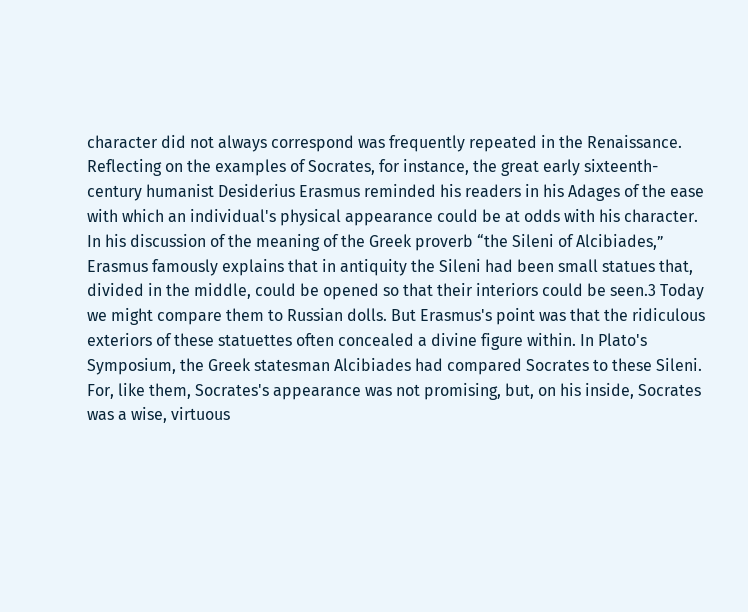character did not always correspond was frequently repeated in the Renaissance. Reflecting on the examples of Socrates, for instance, the great early sixteenth-century humanist Desiderius Erasmus reminded his readers in his Adages of the ease with which an individual's physical appearance could be at odds with his character. In his discussion of the meaning of the Greek proverb “the Sileni of Alcibiades,” Erasmus famously explains that in antiquity the Sileni had been small statues that, divided in the middle, could be opened so that their interiors could be seen.3 Today we might compare them to Russian dolls. But Erasmus's point was that the ridiculous exteriors of these statuettes often concealed a divine figure within. In Plato's Symposium, the Greek statesman Alcibiades had compared Socrates to these Sileni. For, like them, Socrates's appearance was not promising, but, on his inside, Socrates was a wise, virtuous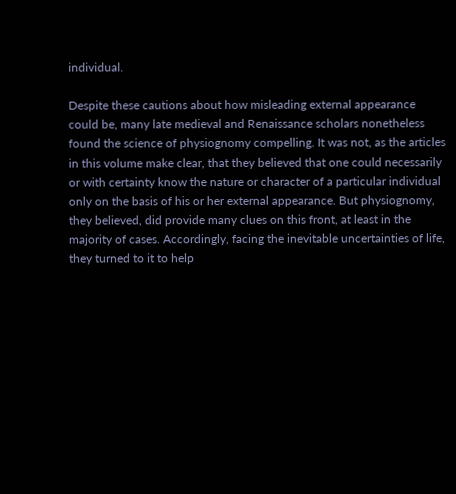individual.

Despite these cautions about how misleading external appearance could be, many late medieval and Renaissance scholars nonetheless found the science of physiognomy compelling. It was not, as the articles in this volume make clear, that they believed that one could necessarily or with certainty know the nature or character of a particular individual only on the basis of his or her external appearance. But physiognomy, they believed, did provide many clues on this front, at least in the majority of cases. Accordingly, facing the inevitable uncertainties of life, they turned to it to help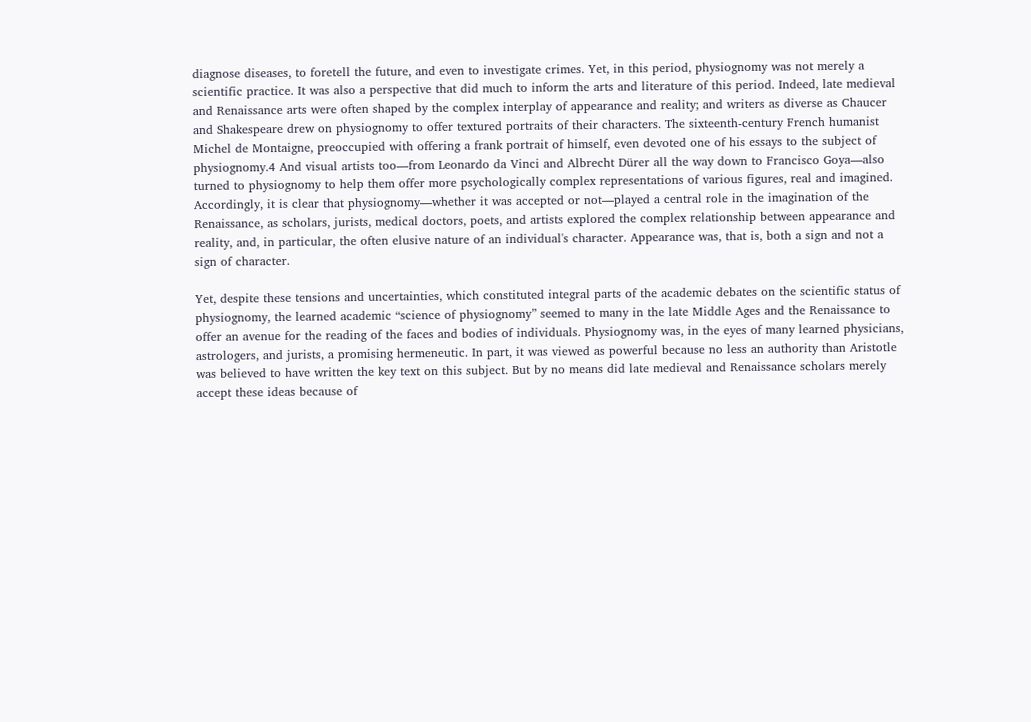diagnose diseases, to foretell the future, and even to investigate crimes. Yet, in this period, physiognomy was not merely a scientific practice. It was also a perspective that did much to inform the arts and literature of this period. Indeed, late medieval and Renaissance arts were often shaped by the complex interplay of appearance and reality; and writers as diverse as Chaucer and Shakespeare drew on physiognomy to offer textured portraits of their characters. The sixteenth-century French humanist Michel de Montaigne, preoccupied with offering a frank portrait of himself, even devoted one of his essays to the subject of physiognomy.4 And visual artists too—from Leonardo da Vinci and Albrecht Dürer all the way down to Francisco Goya—also turned to physiognomy to help them offer more psychologically complex representations of various figures, real and imagined. Accordingly, it is clear that physiognomy—whether it was accepted or not—played a central role in the imagination of the Renaissance, as scholars, jurists, medical doctors, poets, and artists explored the complex relationship between appearance and reality, and, in particular, the often elusive nature of an individual's character. Appearance was, that is, both a sign and not a sign of character.

Yet, despite these tensions and uncertainties, which constituted integral parts of the academic debates on the scientific status of physiognomy, the learned academic “science of physiognomy” seemed to many in the late Middle Ages and the Renaissance to offer an avenue for the reading of the faces and bodies of individuals. Physiognomy was, in the eyes of many learned physicians, astrologers, and jurists, a promising hermeneutic. In part, it was viewed as powerful because no less an authority than Aristotle was believed to have written the key text on this subject. But by no means did late medieval and Renaissance scholars merely accept these ideas because of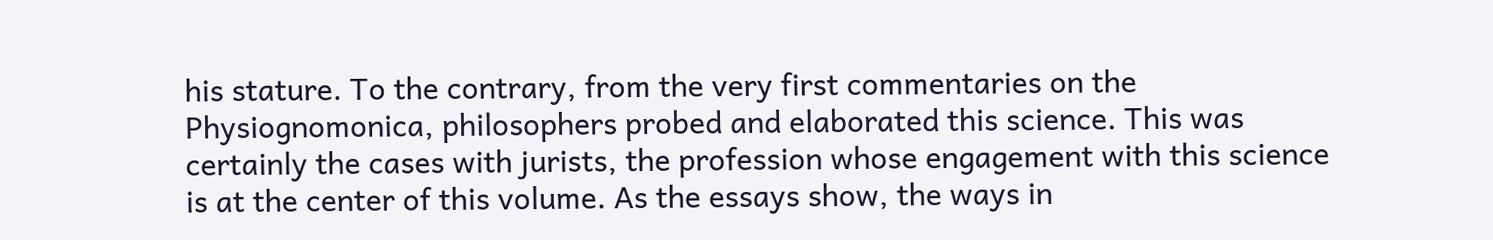his stature. To the contrary, from the very first commentaries on the Physiognomonica, philosophers probed and elaborated this science. This was certainly the cases with jurists, the profession whose engagement with this science is at the center of this volume. As the essays show, the ways in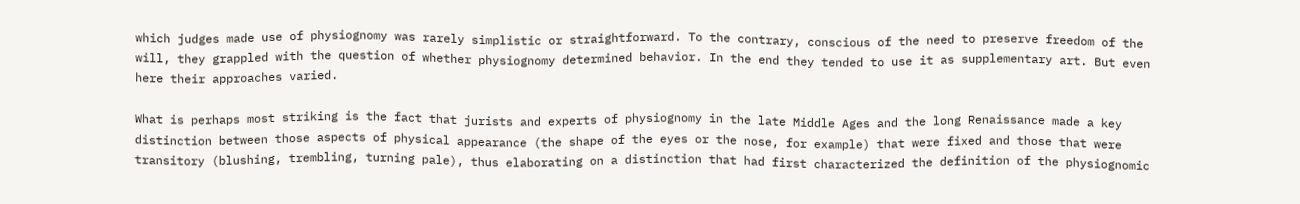which judges made use of physiognomy was rarely simplistic or straightforward. To the contrary, conscious of the need to preserve freedom of the will, they grappled with the question of whether physiognomy determined behavior. In the end they tended to use it as supplementary art. But even here their approaches varied.

What is perhaps most striking is the fact that jurists and experts of physiognomy in the late Middle Ages and the long Renaissance made a key distinction between those aspects of physical appearance (the shape of the eyes or the nose, for example) that were fixed and those that were transitory (blushing, trembling, turning pale), thus elaborating on a distinction that had first characterized the definition of the physiognomic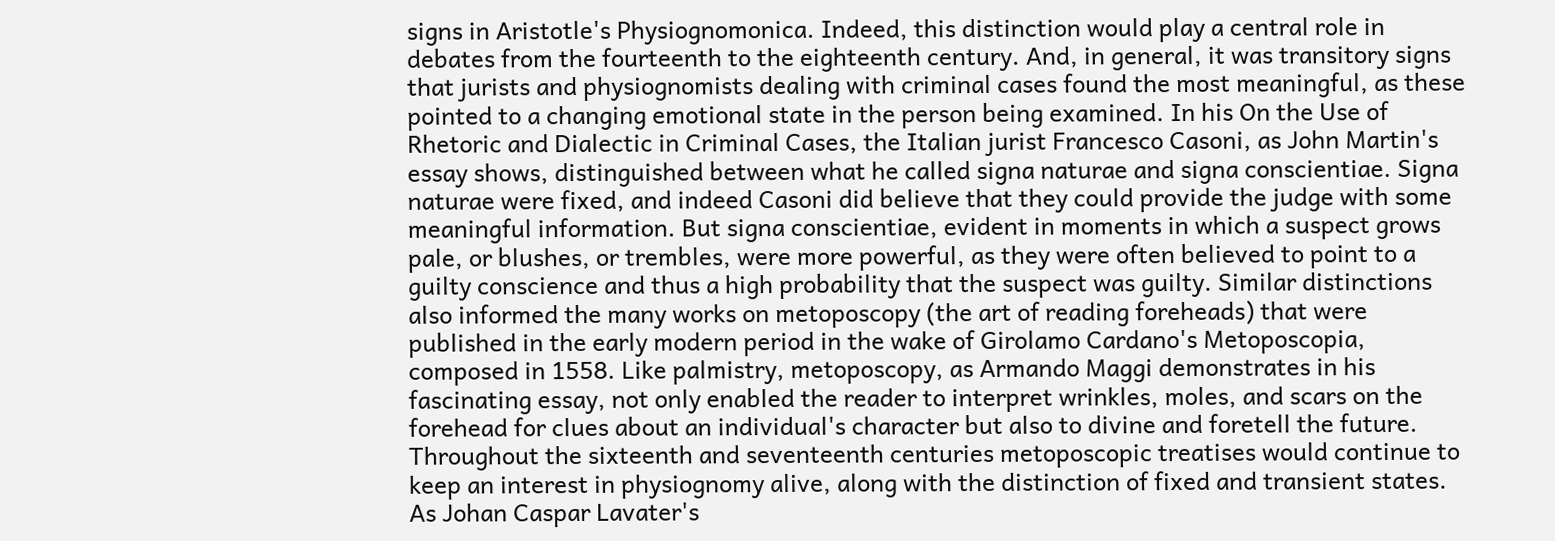signs in Aristotle's Physiognomonica. Indeed, this distinction would play a central role in debates from the fourteenth to the eighteenth century. And, in general, it was transitory signs that jurists and physiognomists dealing with criminal cases found the most meaningful, as these pointed to a changing emotional state in the person being examined. In his On the Use of Rhetoric and Dialectic in Criminal Cases, the Italian jurist Francesco Casoni, as John Martin's essay shows, distinguished between what he called signa naturae and signa conscientiae. Signa naturae were fixed, and indeed Casoni did believe that they could provide the judge with some meaningful information. But signa conscientiae, evident in moments in which a suspect grows pale, or blushes, or trembles, were more powerful, as they were often believed to point to a guilty conscience and thus a high probability that the suspect was guilty. Similar distinctions also informed the many works on metoposcopy (the art of reading foreheads) that were published in the early modern period in the wake of Girolamo Cardano's Metoposcopia, composed in 1558. Like palmistry, metoposcopy, as Armando Maggi demonstrates in his fascinating essay, not only enabled the reader to interpret wrinkles, moles, and scars on the forehead for clues about an individual's character but also to divine and foretell the future. Throughout the sixteenth and seventeenth centuries metoposcopic treatises would continue to keep an interest in physiognomy alive, along with the distinction of fixed and transient states. As Johan Caspar Lavater's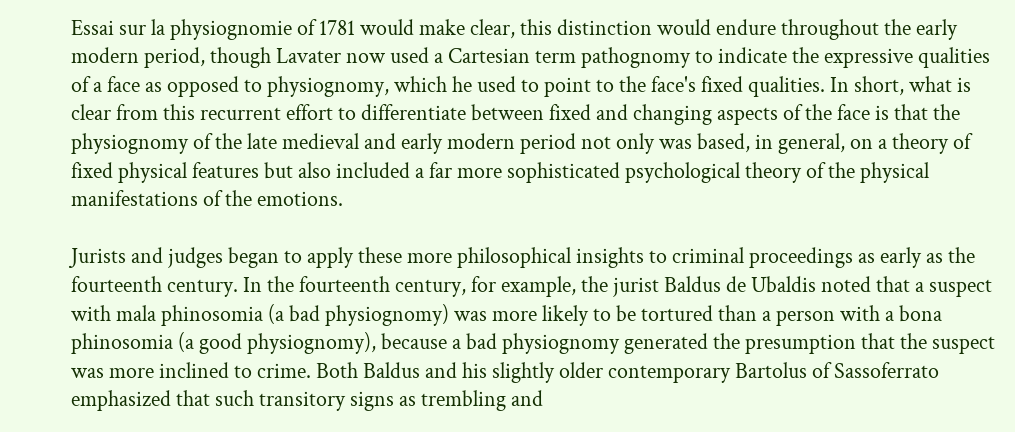Essai sur la physiognomie of 1781 would make clear, this distinction would endure throughout the early modern period, though Lavater now used a Cartesian term pathognomy to indicate the expressive qualities of a face as opposed to physiognomy, which he used to point to the face's fixed qualities. In short, what is clear from this recurrent effort to differentiate between fixed and changing aspects of the face is that the physiognomy of the late medieval and early modern period not only was based, in general, on a theory of fixed physical features but also included a far more sophisticated psychological theory of the physical manifestations of the emotions.

Jurists and judges began to apply these more philosophical insights to criminal proceedings as early as the fourteenth century. In the fourteenth century, for example, the jurist Baldus de Ubaldis noted that a suspect with mala phinosomia (a bad physiognomy) was more likely to be tortured than a person with a bona phinosomia (a good physiognomy), because a bad physiognomy generated the presumption that the suspect was more inclined to crime. Both Baldus and his slightly older contemporary Bartolus of Sassoferrato emphasized that such transitory signs as trembling and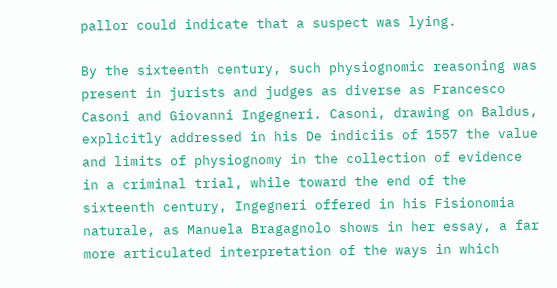pallor could indicate that a suspect was lying.

By the sixteenth century, such physiognomic reasoning was present in jurists and judges as diverse as Francesco Casoni and Giovanni Ingegneri. Casoni, drawing on Baldus, explicitly addressed in his De indiciis of 1557 the value and limits of physiognomy in the collection of evidence in a criminal trial, while toward the end of the sixteenth century, Ingegneri offered in his Fisionomia naturale, as Manuela Bragagnolo shows in her essay, a far more articulated interpretation of the ways in which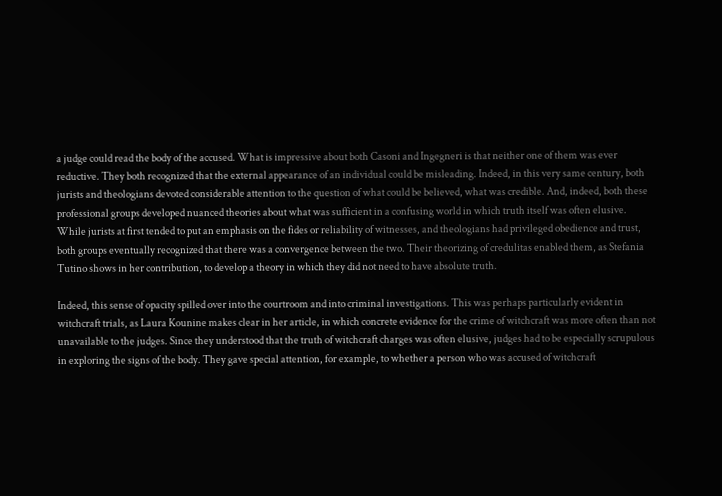a judge could read the body of the accused. What is impressive about both Casoni and Ingegneri is that neither one of them was ever reductive. They both recognized that the external appearance of an individual could be misleading. Indeed, in this very same century, both jurists and theologians devoted considerable attention to the question of what could be believed, what was credible. And, indeed, both these professional groups developed nuanced theories about what was sufficient in a confusing world in which truth itself was often elusive. While jurists at first tended to put an emphasis on the fides or reliability of witnesses, and theologians had privileged obedience and trust, both groups eventually recognized that there was a convergence between the two. Their theorizing of credulitas enabled them, as Stefania Tutino shows in her contribution, to develop a theory in which they did not need to have absolute truth.

Indeed, this sense of opacity spilled over into the courtroom and into criminal investigations. This was perhaps particularly evident in witchcraft trials, as Laura Kounine makes clear in her article, in which concrete evidence for the crime of witchcraft was more often than not unavailable to the judges. Since they understood that the truth of witchcraft charges was often elusive, judges had to be especially scrupulous in exploring the signs of the body. They gave special attention, for example, to whether a person who was accused of witchcraft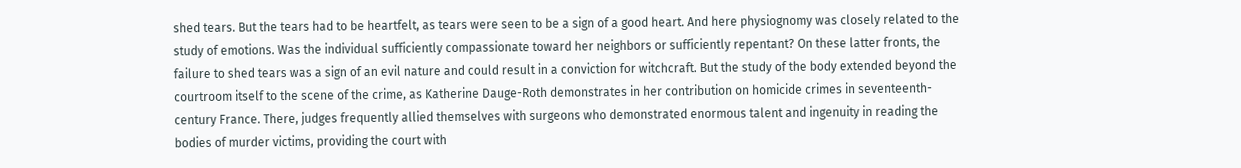shed tears. But the tears had to be heartfelt, as tears were seen to be a sign of a good heart. And here physiognomy was closely related to the study of emotions. Was the individual sufficiently compassionate toward her neighbors or sufficiently repentant? On these latter fronts, the failure to shed tears was a sign of an evil nature and could result in a conviction for witchcraft. But the study of the body extended beyond the courtroom itself to the scene of the crime, as Katherine Dauge-Roth demonstrates in her contribution on homicide crimes in seventeenth-century France. There, judges frequently allied themselves with surgeons who demonstrated enormous talent and ingenuity in reading the bodies of murder victims, providing the court with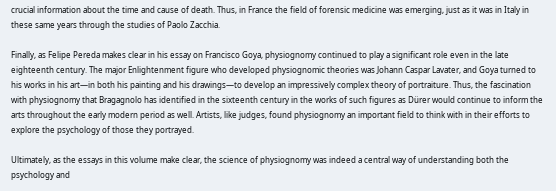crucial information about the time and cause of death. Thus, in France the field of forensic medicine was emerging, just as it was in Italy in these same years through the studies of Paolo Zacchia.

Finally, as Felipe Pereda makes clear in his essay on Francisco Goya, physiognomy continued to play a significant role even in the late eighteenth century. The major Enlightenment figure who developed physiognomic theories was Johann Caspar Lavater, and Goya turned to his works in his art—in both his painting and his drawings—to develop an impressively complex theory of portraiture. Thus, the fascination with physiognomy that Bragagnolo has identified in the sixteenth century in the works of such figures as Dürer would continue to inform the arts throughout the early modern period as well. Artists, like judges, found physiognomy an important field to think with in their efforts to explore the psychology of those they portrayed.

Ultimately, as the essays in this volume make clear, the science of physiognomy was indeed a central way of understanding both the psychology and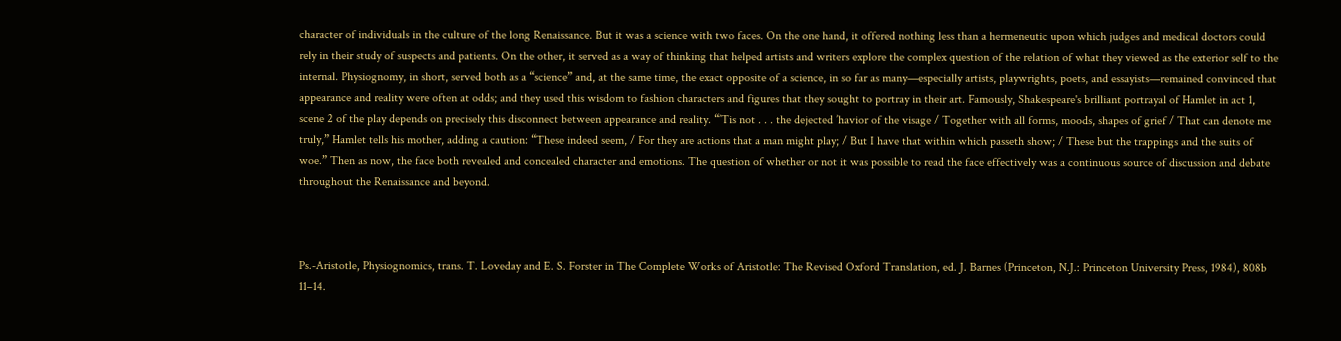character of individuals in the culture of the long Renaissance. But it was a science with two faces. On the one hand, it offered nothing less than a hermeneutic upon which judges and medical doctors could rely in their study of suspects and patients. On the other, it served as a way of thinking that helped artists and writers explore the complex question of the relation of what they viewed as the exterior self to the internal. Physiognomy, in short, served both as a “science” and, at the same time, the exact opposite of a science, in so far as many—especially artists, playwrights, poets, and essayists—remained convinced that appearance and reality were often at odds; and they used this wisdom to fashion characters and figures that they sought to portray in their art. Famously, Shakespeare's brilliant portrayal of Hamlet in act 1, scene 2 of the play depends on precisely this disconnect between appearance and reality. “’Tis not . . . the dejected ’havior of the visage / Together with all forms, moods, shapes of grief / That can denote me truly,” Hamlet tells his mother, adding a caution: “These indeed seem, / For they are actions that a man might play; / But I have that within which passeth show; / These but the trappings and the suits of woe.” Then as now, the face both revealed and concealed character and emotions. The question of whether or not it was possible to read the face effectively was a continuous source of discussion and debate throughout the Renaissance and beyond.



Ps.-Aristotle, Physiognomics, trans. T. Loveday and E. S. Forster in The Complete Works of Aristotle: The Revised Oxford Translation, ed. J. Barnes (Princeton, N.J.: Princeton University Press, 1984), 808b 11–14.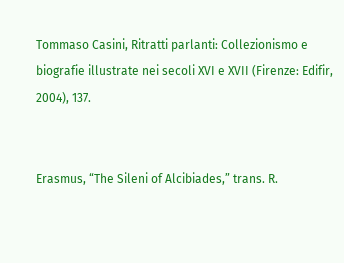Tommaso Casini, Ritratti parlanti: Collezionismo e biografie illustrate nei secoli XVI e XVII (Firenze: Edifir, 2004), 137.


Erasmus, “The Sileni of Alcibiades,” trans. R.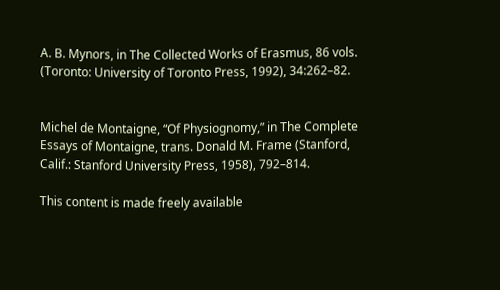A. B. Mynors, in The Collected Works of Erasmus, 86 vols. (Toronto: University of Toronto Press, 1992), 34:262–82.


Michel de Montaigne, “Of Physiognomy,” in The Complete Essays of Montaigne, trans. Donald M. Frame (Stanford, Calif.: Stanford University Press, 1958), 792–814.

This content is made freely available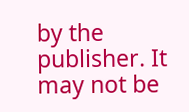by the publisher. It may not be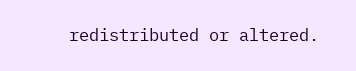redistributed or altered.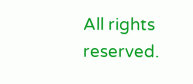All rights reserved.